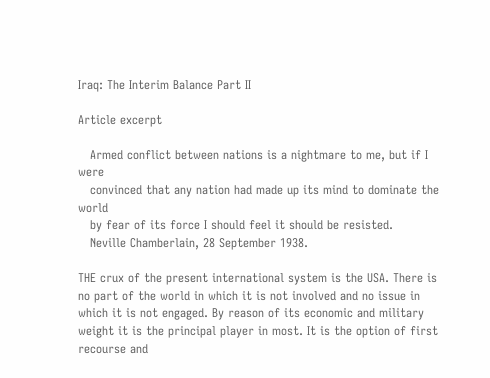Iraq: The Interim Balance Part II

Article excerpt

   Armed conflict between nations is a nightmare to me, but if I were
   convinced that any nation had made up its mind to dominate the world
   by fear of its force I should feel it should be resisted.
   Neville Chamberlain, 28 September 1938.

THE crux of the present international system is the USA. There is no part of the world in which it is not involved and no issue in which it is not engaged. By reason of its economic and military weight it is the principal player in most. It is the option of first recourse and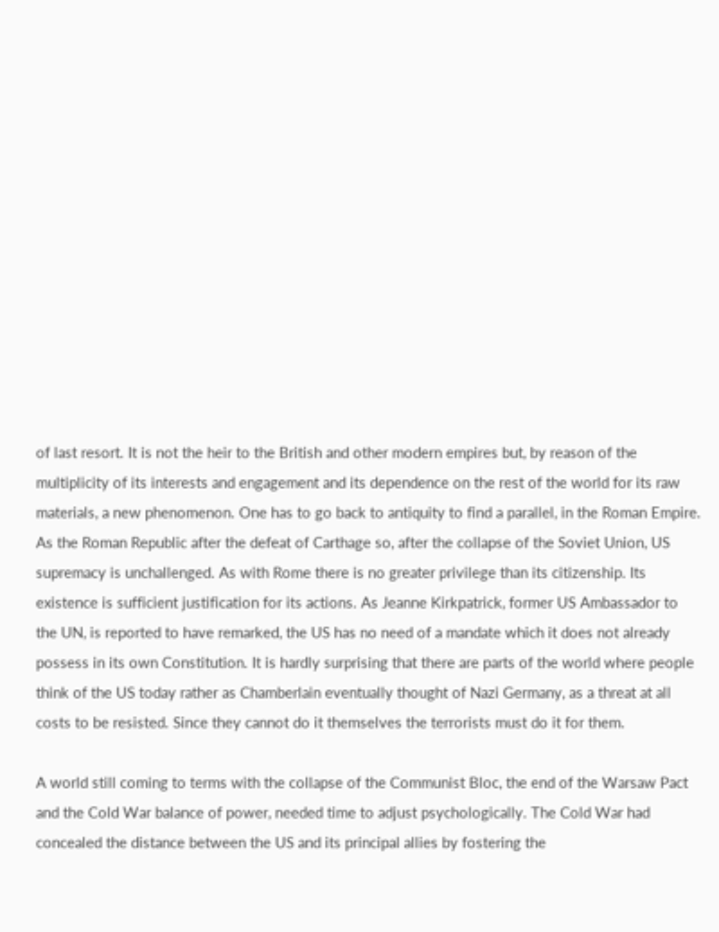of last resort. It is not the heir to the British and other modern empires but, by reason of the multiplicity of its interests and engagement and its dependence on the rest of the world for its raw materials, a new phenomenon. One has to go back to antiquity to find a parallel, in the Roman Empire. As the Roman Republic after the defeat of Carthage so, after the collapse of the Soviet Union, US supremacy is unchallenged. As with Rome there is no greater privilege than its citizenship. Its existence is sufficient justification for its actions. As Jeanne Kirkpatrick, former US Ambassador to the UN, is reported to have remarked, the US has no need of a mandate which it does not already possess in its own Constitution. It is hardly surprising that there are parts of the world where people think of the US today rather as Chamberlain eventually thought of Nazi Germany, as a threat at all costs to be resisted. Since they cannot do it themselves the terrorists must do it for them.

A world still coming to terms with the collapse of the Communist Bloc, the end of the Warsaw Pact and the Cold War balance of power, needed time to adjust psychologically. The Cold War had concealed the distance between the US and its principal allies by fostering the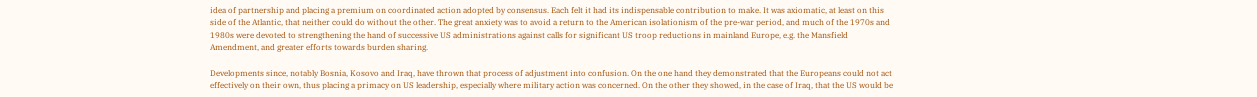idea of partnership and placing a premium on coordinated action adopted by consensus. Each felt it had its indispensable contribution to make. It was axiomatic, at least on this side of the Atlantic, that neither could do without the other. The great anxiety was to avoid a return to the American isolationism of the pre-war period, and much of the 1970s and 1980s were devoted to strengthening the hand of successive US administrations against calls for significant US troop reductions in mainland Europe, e.g. the Mansfield Amendment, and greater efforts towards burden sharing.

Developments since, notably Bosnia, Kosovo and Iraq, have thrown that process of adjustment into confusion. On the one hand they demonstrated that the Europeans could not act effectively on their own, thus placing a primacy on US leadership, especially where military action was concerned. On the other they showed, in the case of Iraq, that the US would be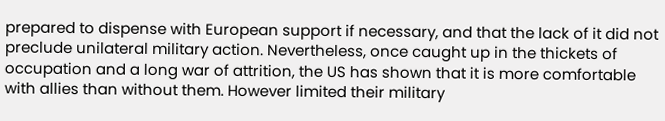prepared to dispense with European support if necessary, and that the lack of it did not preclude unilateral military action. Nevertheless, once caught up in the thickets of occupation and a long war of attrition, the US has shown that it is more comfortable with allies than without them. However limited their military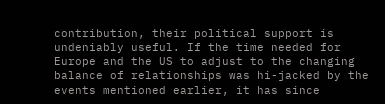contribution, their political support is undeniably useful. If the time needed for Europe and the US to adjust to the changing balance of relationships was hi-jacked by the events mentioned earlier, it has since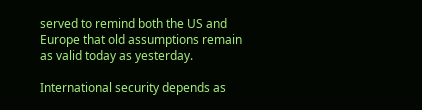served to remind both the US and Europe that old assumptions remain as valid today as yesterday.

International security depends as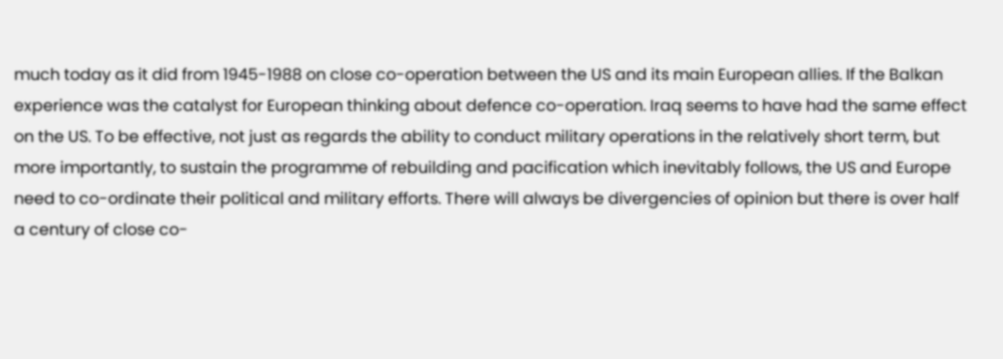much today as it did from 1945-1988 on close co-operation between the US and its main European allies. If the Balkan experience was the catalyst for European thinking about defence co-operation. Iraq seems to have had the same effect on the US. To be effective, not just as regards the ability to conduct military operations in the relatively short term, but more importantly, to sustain the programme of rebuilding and pacification which inevitably follows, the US and Europe need to co-ordinate their political and military efforts. There will always be divergencies of opinion but there is over half a century of close co-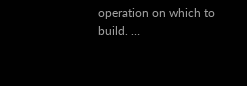operation on which to build. …